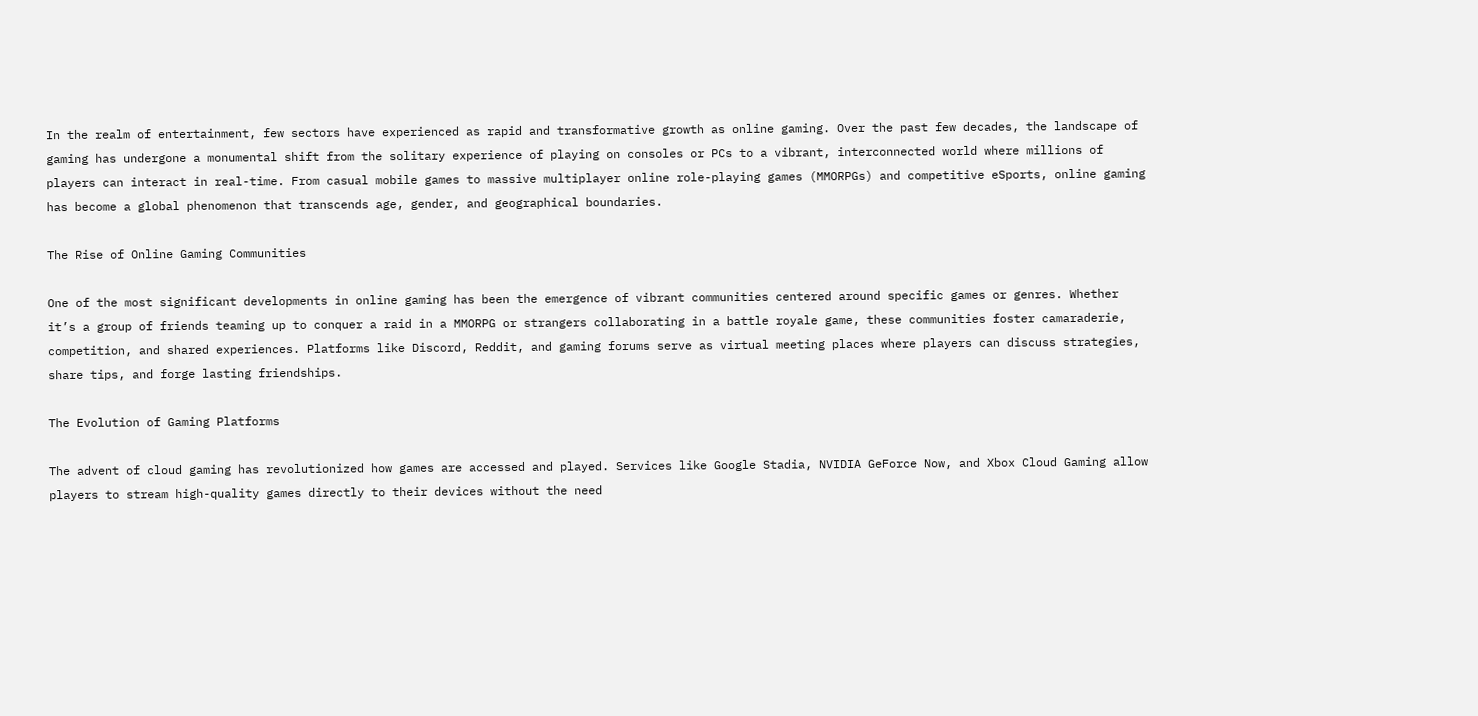In the realm of entertainment, few sectors have experienced as rapid and transformative growth as online gaming. Over the past few decades, the landscape of gaming has undergone a monumental shift from the solitary experience of playing on consoles or PCs to a vibrant, interconnected world where millions of players can interact in real-time. From casual mobile games to massive multiplayer online role-playing games (MMORPGs) and competitive eSports, online gaming has become a global phenomenon that transcends age, gender, and geographical boundaries.

The Rise of Online Gaming Communities

One of the most significant developments in online gaming has been the emergence of vibrant communities centered around specific games or genres. Whether it’s a group of friends teaming up to conquer a raid in a MMORPG or strangers collaborating in a battle royale game, these communities foster camaraderie, competition, and shared experiences. Platforms like Discord, Reddit, and gaming forums serve as virtual meeting places where players can discuss strategies, share tips, and forge lasting friendships.

The Evolution of Gaming Platforms

The advent of cloud gaming has revolutionized how games are accessed and played. Services like Google Stadia, NVIDIA GeForce Now, and Xbox Cloud Gaming allow players to stream high-quality games directly to their devices without the need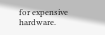for expensive hardware.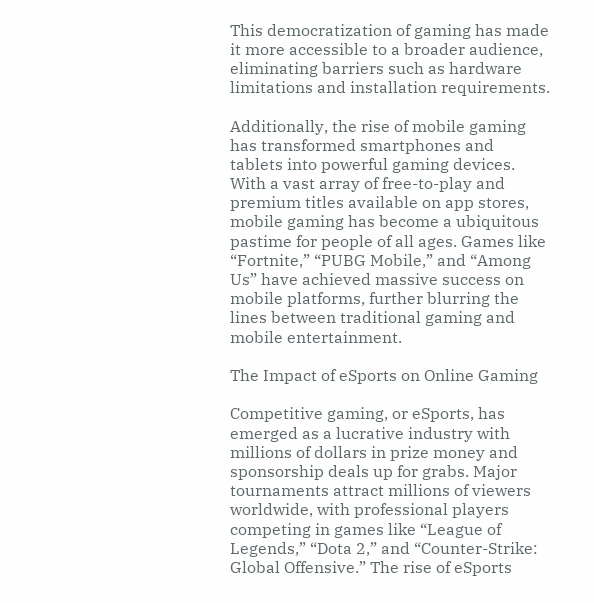This democratization of gaming has made it more accessible to a broader audience, eliminating barriers such as hardware limitations and installation requirements.

Additionally, the rise of mobile gaming has transformed smartphones and tablets into powerful gaming devices. With a vast array of free-to-play and premium titles available on app stores, mobile gaming has become a ubiquitous pastime for people of all ages. Games like “Fortnite,” “PUBG Mobile,” and “Among Us” have achieved massive success on mobile platforms, further blurring the lines between traditional gaming and mobile entertainment.

The Impact of eSports on Online Gaming

Competitive gaming, or eSports, has emerged as a lucrative industry with millions of dollars in prize money and sponsorship deals up for grabs. Major tournaments attract millions of viewers worldwide, with professional players competing in games like “League of Legends,” “Dota 2,” and “Counter-Strike: Global Offensive.” The rise of eSports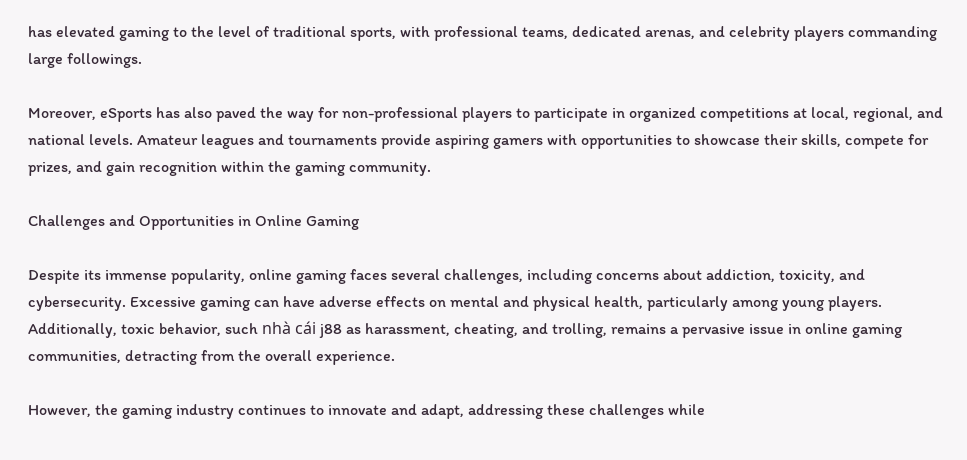has elevated gaming to the level of traditional sports, with professional teams, dedicated arenas, and celebrity players commanding large followings.

Moreover, eSports has also paved the way for non-professional players to participate in organized competitions at local, regional, and national levels. Amateur leagues and tournaments provide aspiring gamers with opportunities to showcase their skills, compete for prizes, and gain recognition within the gaming community.

Challenges and Opportunities in Online Gaming

Despite its immense popularity, online gaming faces several challenges, including concerns about addiction, toxicity, and cybersecurity. Excessive gaming can have adverse effects on mental and physical health, particularly among young players. Additionally, toxic behavior, such nhà cái j88 as harassment, cheating, and trolling, remains a pervasive issue in online gaming communities, detracting from the overall experience.

However, the gaming industry continues to innovate and adapt, addressing these challenges while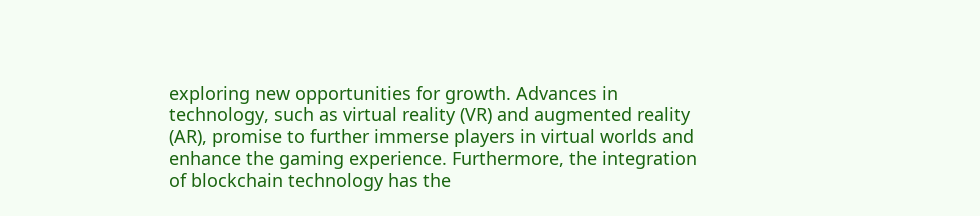exploring new opportunities for growth. Advances in technology, such as virtual reality (VR) and augmented reality (AR), promise to further immerse players in virtual worlds and enhance the gaming experience. Furthermore, the integration of blockchain technology has the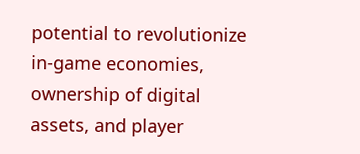potential to revolutionize in-game economies, ownership of digital assets, and player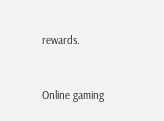rewards.


Online gaming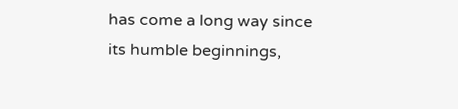has come a long way since its humble beginnings,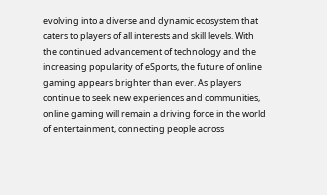evolving into a diverse and dynamic ecosystem that caters to players of all interests and skill levels. With the continued advancement of technology and the increasing popularity of eSports, the future of online gaming appears brighter than ever. As players continue to seek new experiences and communities, online gaming will remain a driving force in the world of entertainment, connecting people across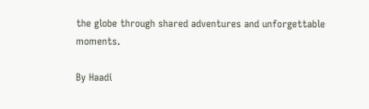the globe through shared adventures and unforgettable moments.

By Haadi